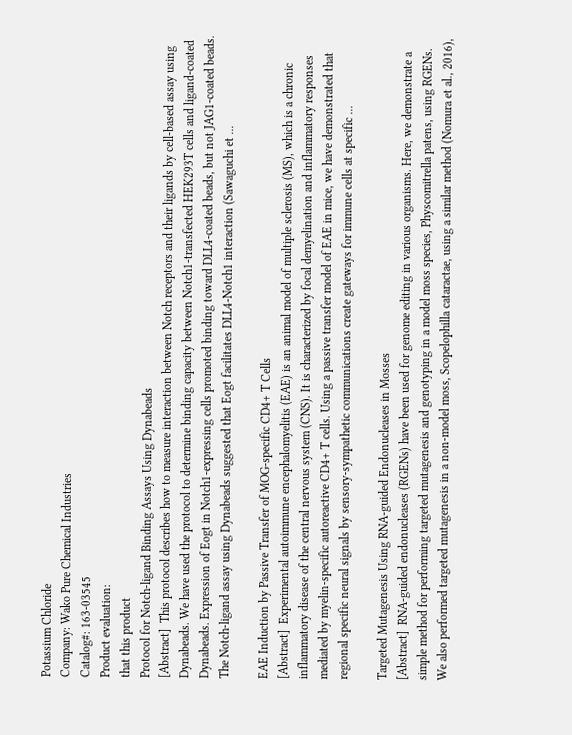Potassium Chloride
Company: Wako Pure Chemical Industries
Catalog#: 163-03545
Product evaluation:
that this product
Protocol for Notch-ligand Binding Assays Using Dynabeads
[Abstract]  This protocol describes how to measure interaction between Notch receptors and their ligands by cell-based assay using Dynabeads. We have used the protocol to determine binding capacity between Notch1-transfected HEK293T cells and ligand-coated Dynabeads. Expression of Eogt in Notch1-expressing cells promoted binding toward DLL4-coated beads, but not JAG1-coated beads. The Notch-ligand assay using Dynabeads suggested that Eogt facilitates DLL4-Notch1 interaction (Sawaguchi et ...

EAE Induction by Passive Transfer of MOG-specific CD4+ T Cells
[Abstract]  Experimental autoimmune encephalomyelitis (EAE) is an animal model of multiple sclerosis (MS), which is a chronic inflammatory disease of the central nervous system (CNS). It is characterized by focal demyelination and inflammatory responses mediated by myelin-specific autoreactive CD4+ T cells. Using a passive transfer model of EAE in mice, we have demonstrated that regional specific neural signals by sensory-sympathetic communications create gateways for immune cells at specific ...

Targeted Mutagenesis Using RNA-guided Endonucleases in Mosses
[Abstract]  RNA-guided endonucleases (RGENs) have been used for genome editing in various organisms. Here, we demonstrate a simple method for performing targeted mutagenesis and genotyping in a model moss species, Physcomitrella patens, using RGENs. We also performed targeted mutagenesis in a non-model moss, Scopelophilla cataractae, using a similar method (Nomura et al., 2016),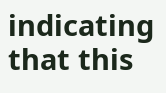indicating that this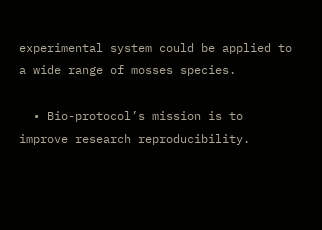experimental system could be applied to a wide range of mosses species.

  • Bio-protocol’s mission is to improve research reproducibility.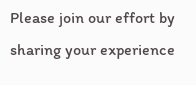Please join our effort by sharing your experience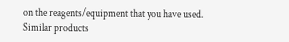on the reagents/equipment that you have used.
Similar products